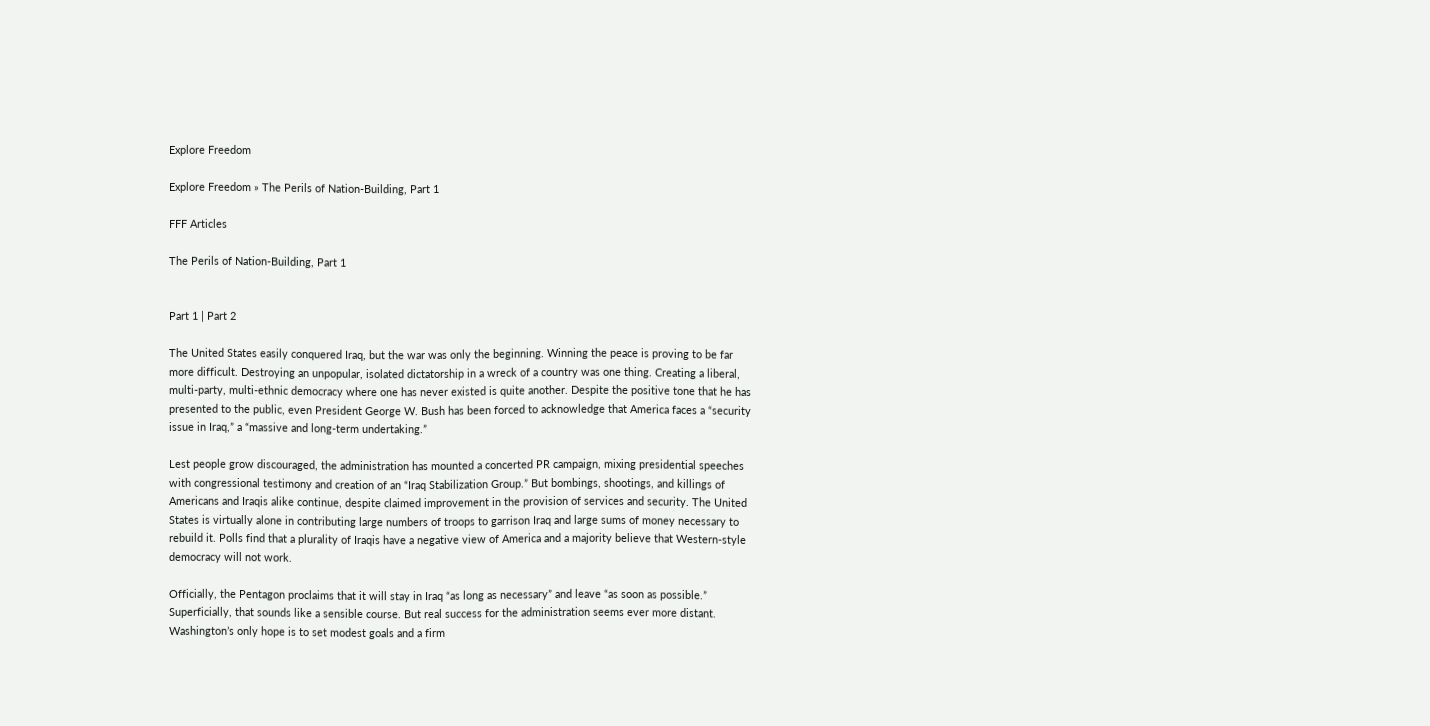Explore Freedom

Explore Freedom » The Perils of Nation-Building, Part 1

FFF Articles

The Perils of Nation-Building, Part 1


Part 1 | Part 2

The United States easily conquered Iraq, but the war was only the beginning. Winning the peace is proving to be far more difficult. Destroying an unpopular, isolated dictatorship in a wreck of a country was one thing. Creating a liberal, multi-party, multi-ethnic democracy where one has never existed is quite another. Despite the positive tone that he has presented to the public, even President George W. Bush has been forced to acknowledge that America faces a “security issue in Iraq,” a “massive and long-term undertaking.”

Lest people grow discouraged, the administration has mounted a concerted PR campaign, mixing presidential speeches with congressional testimony and creation of an “Iraq Stabilization Group.” But bombings, shootings, and killings of Americans and Iraqis alike continue, despite claimed improvement in the provision of services and security. The United States is virtually alone in contributing large numbers of troops to garrison Iraq and large sums of money necessary to rebuild it. Polls find that a plurality of Iraqis have a negative view of America and a majority believe that Western-style democracy will not work.

Officially, the Pentagon proclaims that it will stay in Iraq “as long as necessary” and leave “as soon as possible.” Superficially, that sounds like a sensible course. But real success for the administration seems ever more distant. Washington’s only hope is to set modest goals and a firm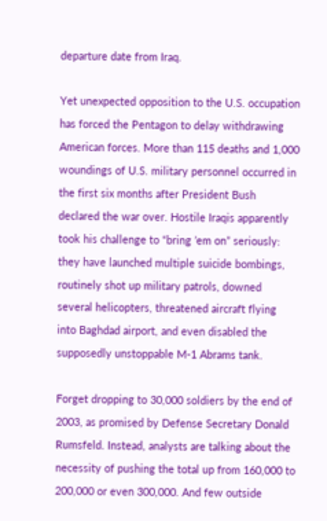departure date from Iraq.

Yet unexpected opposition to the U.S. occupation has forced the Pentagon to delay withdrawing American forces. More than 115 deaths and 1,000 woundings of U.S. military personnel occurred in the first six months after President Bush declared the war over. Hostile Iraqis apparently took his challenge to “bring ’em on” seriously: they have launched multiple suicide bombings, routinely shot up military patrols, downed several helicopters, threatened aircraft flying into Baghdad airport, and even disabled the supposedly unstoppable M-1 Abrams tank.

Forget dropping to 30,000 soldiers by the end of 2003, as promised by Defense Secretary Donald Rumsfeld. Instead, analysts are talking about the necessity of pushing the total up from 160,000 to 200,000 or even 300,000. And few outside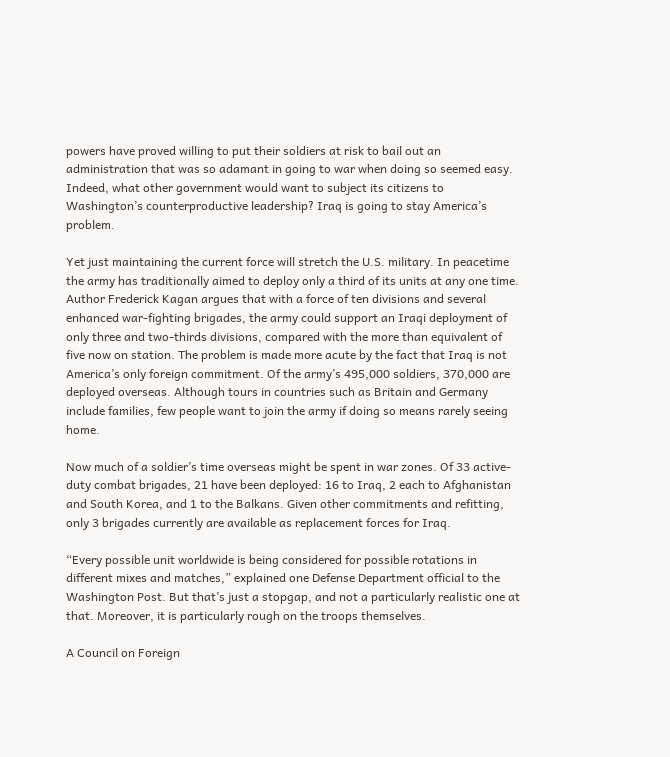powers have proved willing to put their soldiers at risk to bail out an administration that was so adamant in going to war when doing so seemed easy. Indeed, what other government would want to subject its citizens to Washington’s counterproductive leadership? Iraq is going to stay America’s problem.

Yet just maintaining the current force will stretch the U.S. military. In peacetime the army has traditionally aimed to deploy only a third of its units at any one time. Author Frederick Kagan argues that with a force of ten divisions and several enhanced war-fighting brigades, the army could support an Iraqi deployment of only three and two-thirds divisions, compared with the more than equivalent of five now on station. The problem is made more acute by the fact that Iraq is not America’s only foreign commitment. Of the army’s 495,000 soldiers, 370,000 are deployed overseas. Although tours in countries such as Britain and Germany include families, few people want to join the army if doing so means rarely seeing home.

Now much of a soldier’s time overseas might be spent in war zones. Of 33 active-duty combat brigades, 21 have been deployed: 16 to Iraq, 2 each to Afghanistan and South Korea, and 1 to the Balkans. Given other commitments and refitting, only 3 brigades currently are available as replacement forces for Iraq.

“Every possible unit worldwide is being considered for possible rotations in different mixes and matches,” explained one Defense Department official to the Washington Post. But that’s just a stopgap, and not a particularly realistic one at that. Moreover, it is particularly rough on the troops themselves.

A Council on Foreign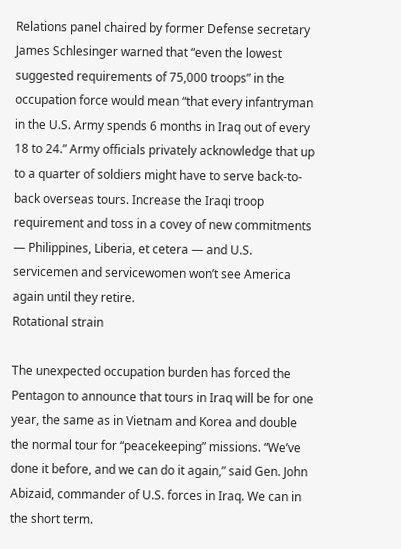Relations panel chaired by former Defense secretary James Schlesinger warned that “even the lowest suggested requirements of 75,000 troops” in the occupation force would mean “that every infantryman in the U.S. Army spends 6 months in Iraq out of every 18 to 24.” Army officials privately acknowledge that up to a quarter of soldiers might have to serve back-to-back overseas tours. Increase the Iraqi troop requirement and toss in a covey of new commitments — Philippines, Liberia, et cetera — and U.S. servicemen and servicewomen won’t see America again until they retire.
Rotational strain

The unexpected occupation burden has forced the Pentagon to announce that tours in Iraq will be for one year, the same as in Vietnam and Korea and double the normal tour for “peacekeeping” missions. “We’ve done it before, and we can do it again,” said Gen. John Abizaid, commander of U.S. forces in Iraq. We can in the short term.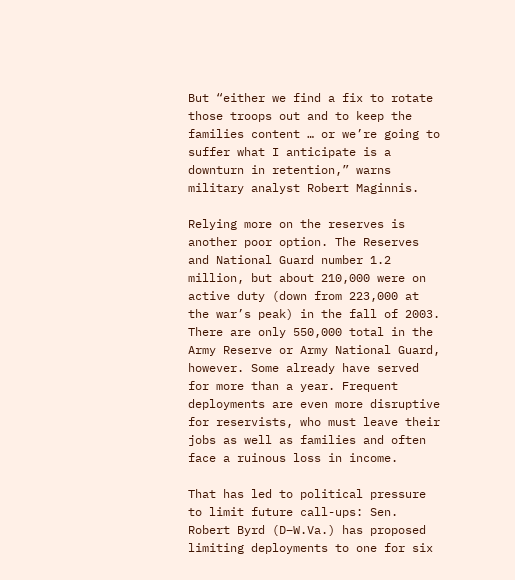But “either we find a fix to rotate those troops out and to keep the families content … or we’re going to suffer what I anticipate is a downturn in retention,” warns military analyst Robert Maginnis.

Relying more on the reserves is another poor option. The Reserves and National Guard number 1.2 million, but about 210,000 were on active duty (down from 223,000 at the war’s peak) in the fall of 2003. There are only 550,000 total in the Army Reserve or Army National Guard, however. Some already have served for more than a year. Frequent deployments are even more disruptive for reservists, who must leave their jobs as well as families and often face a ruinous loss in income.

That has led to political pressure to limit future call-ups: Sen. Robert Byrd (D–W.Va.) has proposed limiting deployments to one for six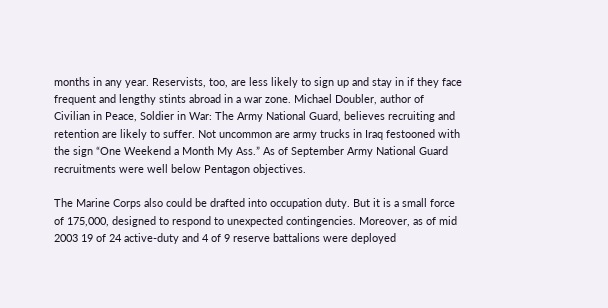months in any year. Reservists, too, are less likely to sign up and stay in if they face frequent and lengthy stints abroad in a war zone. Michael Doubler, author of Civilian in Peace, Soldier in War: The Army National Guard, believes recruiting and retention are likely to suffer. Not uncommon are army trucks in Iraq festooned with the sign “One Weekend a Month My Ass.” As of September Army National Guard recruitments were well below Pentagon objectives.

The Marine Corps also could be drafted into occupation duty. But it is a small force of 175,000, designed to respond to unexpected contingencies. Moreover, as of mid 2003 19 of 24 active-duty and 4 of 9 reserve battalions were deployed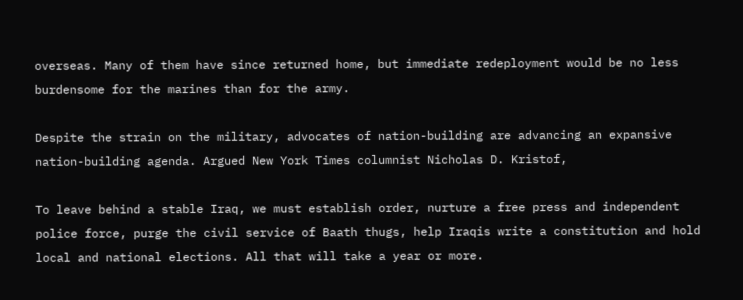overseas. Many of them have since returned home, but immediate redeployment would be no less burdensome for the marines than for the army.

Despite the strain on the military, advocates of nation-building are advancing an expansive nation-building agenda. Argued New York Times columnist Nicholas D. Kristof,

To leave behind a stable Iraq, we must establish order, nurture a free press and independent police force, purge the civil service of Baath thugs, help Iraqis write a constitution and hold local and national elections. All that will take a year or more.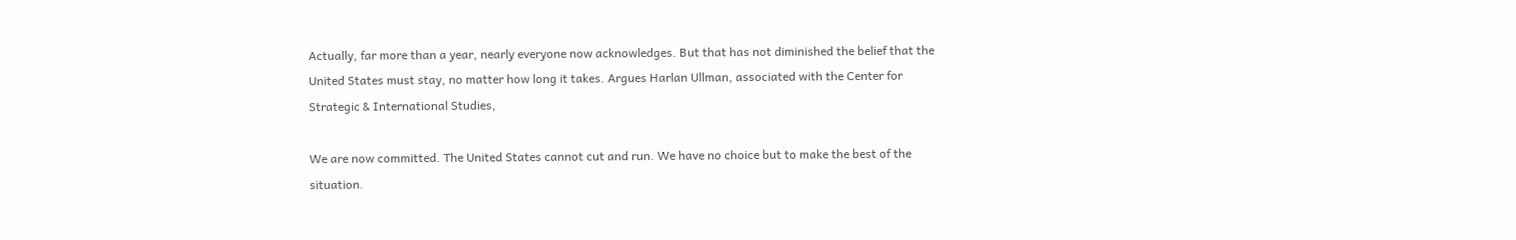Actually, far more than a year, nearly everyone now acknowledges. But that has not diminished the belief that the United States must stay, no matter how long it takes. Argues Harlan Ullman, associated with the Center for Strategic & International Studies,

We are now committed. The United States cannot cut and run. We have no choice but to make the best of the situation.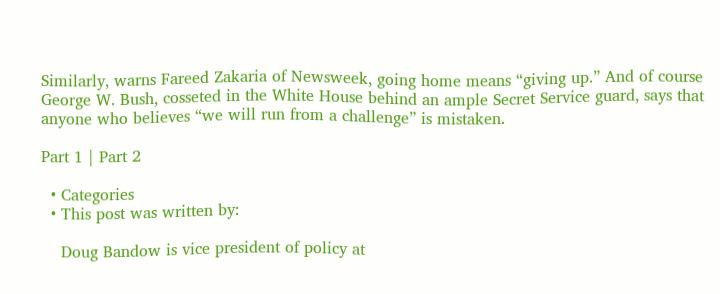Similarly, warns Fareed Zakaria of Newsweek, going home means “giving up.” And of course George W. Bush, cosseted in the White House behind an ample Secret Service guard, says that anyone who believes “we will run from a challenge” is mistaken.

Part 1 | Part 2

  • Categories
  • This post was written by:

    Doug Bandow is vice president of policy at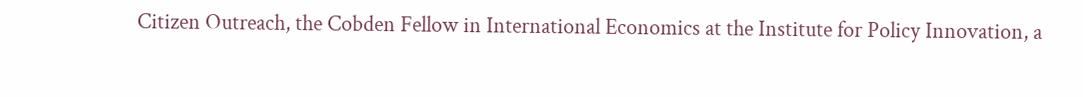Citizen Outreach, the Cobden Fellow in International Economics at the Institute for Policy Innovation, a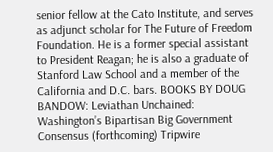senior fellow at the Cato Institute, and serves as adjunct scholar for The Future of Freedom Foundation. He is a former special assistant to President Reagan; he is also a graduate of Stanford Law School and a member of the California and D.C. bars. BOOKS BY DOUG BANDOW: Leviathan Unchained: Washington’s Bipartisan Big Government Consensus (forthcoming) Tripwire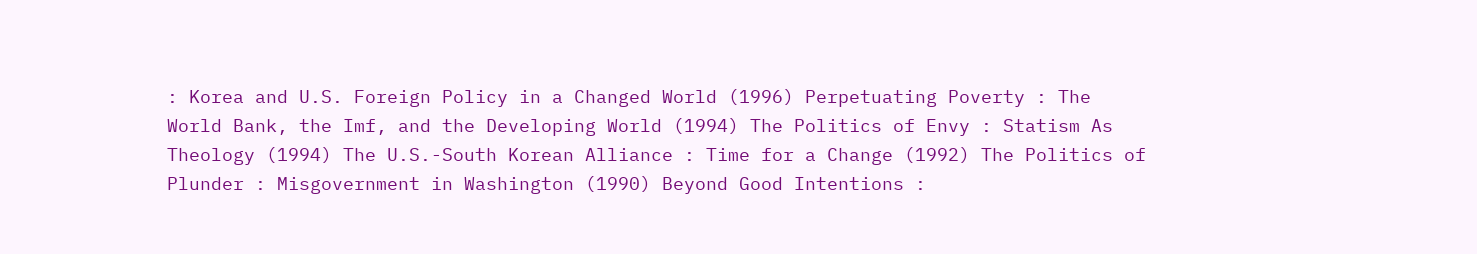: Korea and U.S. Foreign Policy in a Changed World (1996) Perpetuating Poverty : The World Bank, the Imf, and the Developing World (1994) The Politics of Envy : Statism As Theology (1994) The U.S.-South Korean Alliance : Time for a Change (1992) The Politics of Plunder : Misgovernment in Washington (1990) Beyond Good Intentions :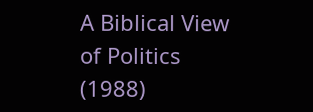A Biblical View of Politics (1988)